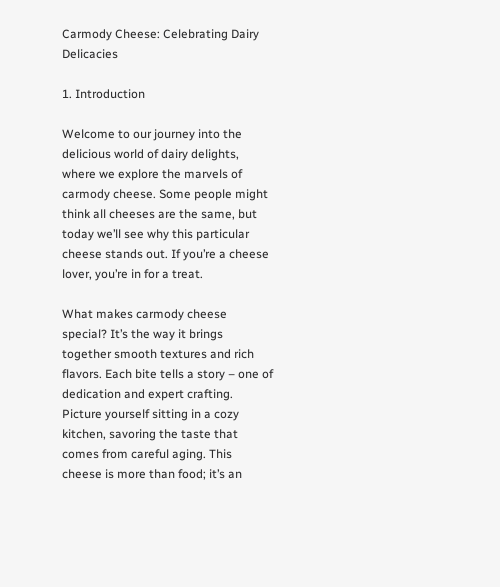Carmody Cheese: Celebrating Dairy Delicacies

1. Introduction

Welcome to our journey into the delicious world of dairy delights, where we explore the marvels of carmody cheese. Some people might think all cheeses are the same, but today we’ll see why this particular cheese stands out. If you’re a cheese lover, you’re in for a treat.

What makes carmody cheese special? It’s the way it brings together smooth textures and rich flavors. Each bite tells a story – one of dedication and expert crafting. Picture yourself sitting in a cozy kitchen, savoring the taste that comes from careful aging. This cheese is more than food; it’s an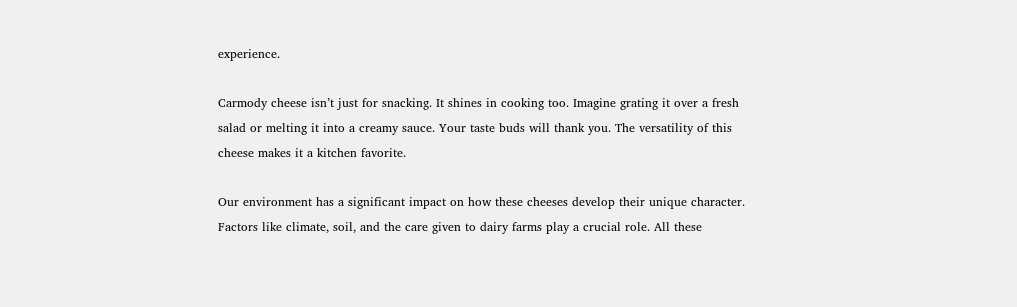experience.

Carmody cheese isn’t just for snacking. It shines in cooking too. Imagine grating it over a fresh salad or melting it into a creamy sauce. Your taste buds will thank you. The versatility of this cheese makes it a kitchen favorite.

Our environment has a significant impact on how these cheeses develop their unique character. Factors like climate, soil, and the care given to dairy farms play a crucial role. All these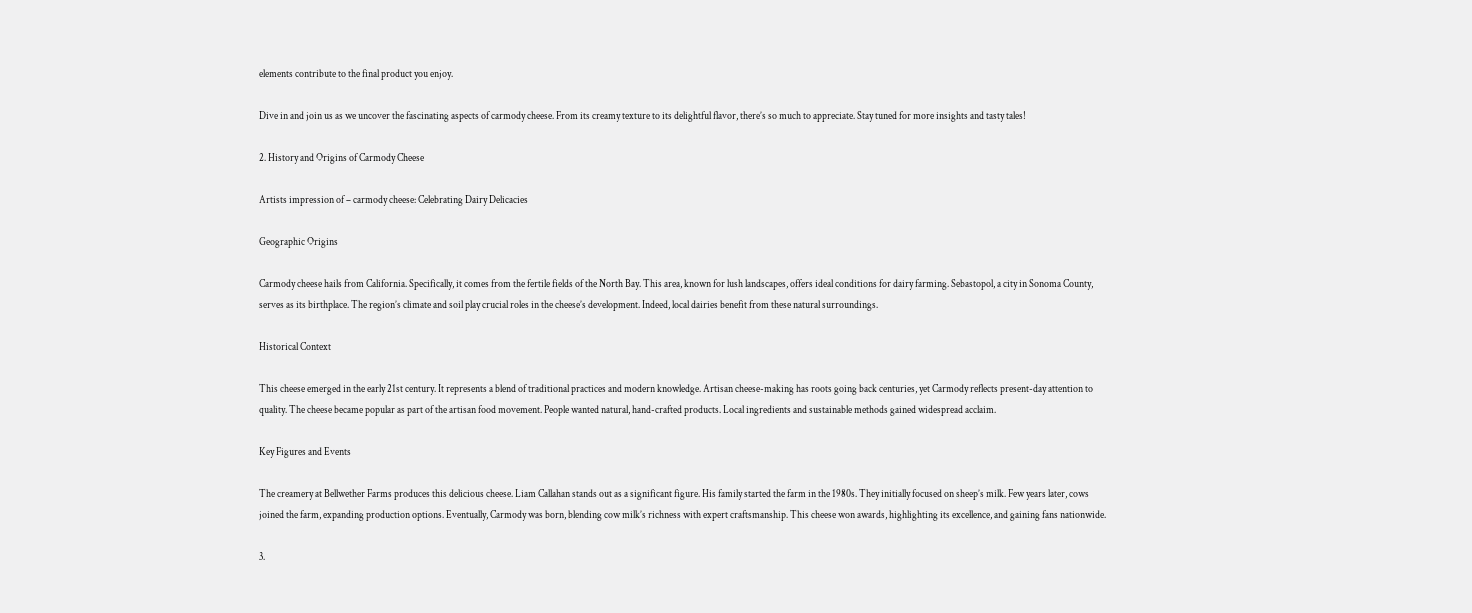elements contribute to the final product you enjoy.

Dive in and join us as we uncover the fascinating aspects of carmody cheese. From its creamy texture to its delightful flavor, there’s so much to appreciate. Stay tuned for more insights and tasty tales!

2. History and Origins of Carmody Cheese

Artists impression of – carmody cheese: Celebrating Dairy Delicacies

Geographic Origins

Carmody cheese hails from California. Specifically, it comes from the fertile fields of the North Bay. This area, known for lush landscapes, offers ideal conditions for dairy farming. Sebastopol, a city in Sonoma County, serves as its birthplace. The region’s climate and soil play crucial roles in the cheese’s development. Indeed, local dairies benefit from these natural surroundings.

Historical Context

This cheese emerged in the early 21st century. It represents a blend of traditional practices and modern knowledge. Artisan cheese-making has roots going back centuries, yet Carmody reflects present-day attention to quality. The cheese became popular as part of the artisan food movement. People wanted natural, hand-crafted products. Local ingredients and sustainable methods gained widespread acclaim.

Key Figures and Events

The creamery at Bellwether Farms produces this delicious cheese. Liam Callahan stands out as a significant figure. His family started the farm in the 1980s. They initially focused on sheep’s milk. Few years later, cows joined the farm, expanding production options. Eventually, Carmody was born, blending cow milk’s richness with expert craftsmanship. This cheese won awards, highlighting its excellence, and gaining fans nationwide.

3.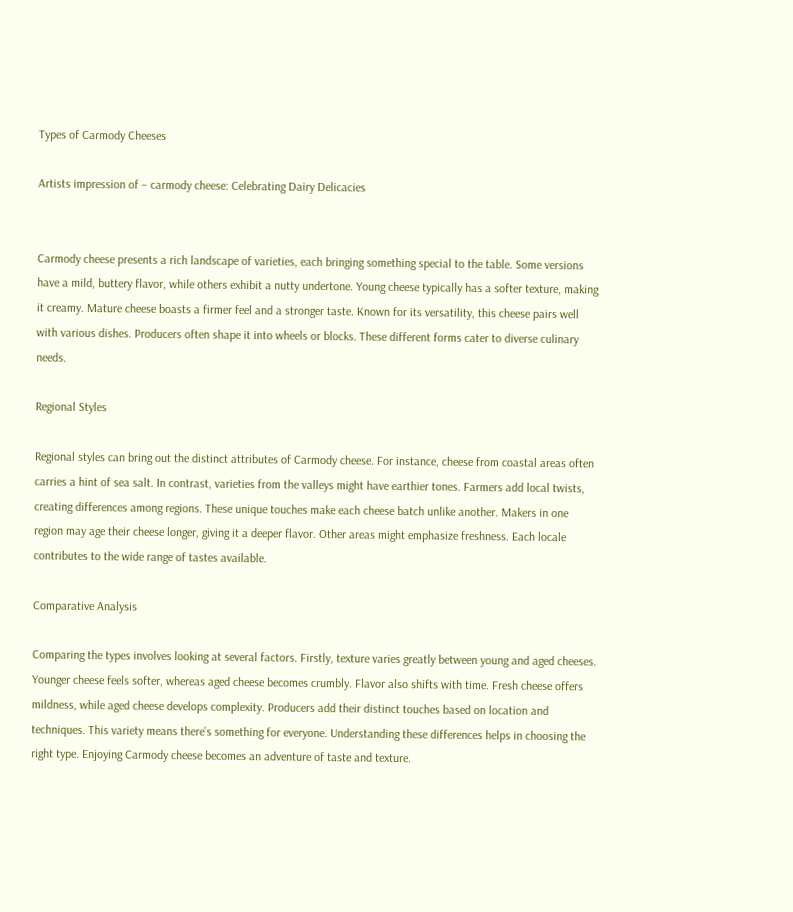Types of Carmody Cheeses

Artists impression of – carmody cheese: Celebrating Dairy Delicacies


Carmody cheese presents a rich landscape of varieties, each bringing something special to the table. Some versions have a mild, buttery flavor, while others exhibit a nutty undertone. Young cheese typically has a softer texture, making it creamy. Mature cheese boasts a firmer feel and a stronger taste. Known for its versatility, this cheese pairs well with various dishes. Producers often shape it into wheels or blocks. These different forms cater to diverse culinary needs.

Regional Styles

Regional styles can bring out the distinct attributes of Carmody cheese. For instance, cheese from coastal areas often carries a hint of sea salt. In contrast, varieties from the valleys might have earthier tones. Farmers add local twists, creating differences among regions. These unique touches make each cheese batch unlike another. Makers in one region may age their cheese longer, giving it a deeper flavor. Other areas might emphasize freshness. Each locale contributes to the wide range of tastes available.

Comparative Analysis

Comparing the types involves looking at several factors. Firstly, texture varies greatly between young and aged cheeses. Younger cheese feels softer, whereas aged cheese becomes crumbly. Flavor also shifts with time. Fresh cheese offers mildness, while aged cheese develops complexity. Producers add their distinct touches based on location and techniques. This variety means there’s something for everyone. Understanding these differences helps in choosing the right type. Enjoying Carmody cheese becomes an adventure of taste and texture.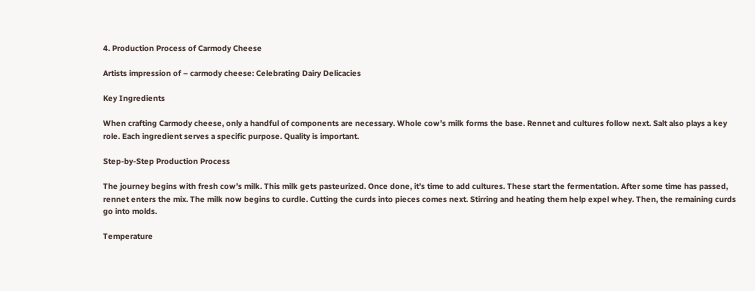4. Production Process of Carmody Cheese

Artists impression of – carmody cheese: Celebrating Dairy Delicacies

Key Ingredients

When crafting Carmody cheese, only a handful of components are necessary. Whole cow’s milk forms the base. Rennet and cultures follow next. Salt also plays a key role. Each ingredient serves a specific purpose. Quality is important.

Step-by-Step Production Process

The journey begins with fresh cow’s milk. This milk gets pasteurized. Once done, it’s time to add cultures. These start the fermentation. After some time has passed, rennet enters the mix. The milk now begins to curdle. Cutting the curds into pieces comes next. Stirring and heating them help expel whey. Then, the remaining curds go into molds.

Temperature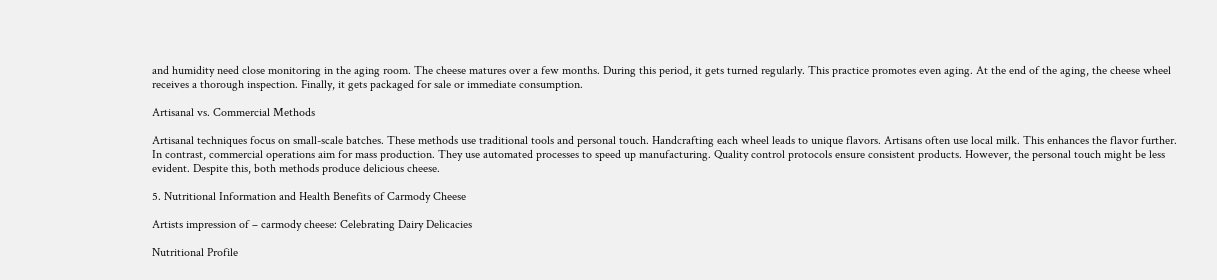and humidity need close monitoring in the aging room. The cheese matures over a few months. During this period, it gets turned regularly. This practice promotes even aging. At the end of the aging, the cheese wheel receives a thorough inspection. Finally, it gets packaged for sale or immediate consumption.

Artisanal vs. Commercial Methods

Artisanal techniques focus on small-scale batches. These methods use traditional tools and personal touch. Handcrafting each wheel leads to unique flavors. Artisans often use local milk. This enhances the flavor further. In contrast, commercial operations aim for mass production. They use automated processes to speed up manufacturing. Quality control protocols ensure consistent products. However, the personal touch might be less evident. Despite this, both methods produce delicious cheese.

5. Nutritional Information and Health Benefits of Carmody Cheese

Artists impression of – carmody cheese: Celebrating Dairy Delicacies

Nutritional Profile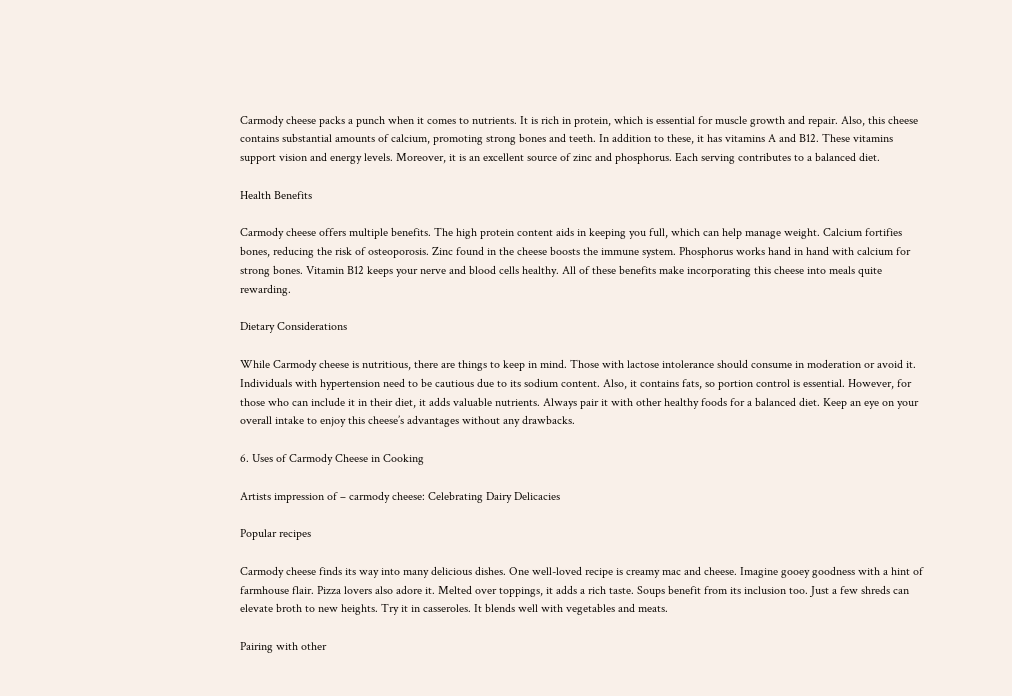Carmody cheese packs a punch when it comes to nutrients. It is rich in protein, which is essential for muscle growth and repair. Also, this cheese contains substantial amounts of calcium, promoting strong bones and teeth. In addition to these, it has vitamins A and B12. These vitamins support vision and energy levels. Moreover, it is an excellent source of zinc and phosphorus. Each serving contributes to a balanced diet.

Health Benefits

Carmody cheese offers multiple benefits. The high protein content aids in keeping you full, which can help manage weight. Calcium fortifies bones, reducing the risk of osteoporosis. Zinc found in the cheese boosts the immune system. Phosphorus works hand in hand with calcium for strong bones. Vitamin B12 keeps your nerve and blood cells healthy. All of these benefits make incorporating this cheese into meals quite rewarding.

Dietary Considerations

While Carmody cheese is nutritious, there are things to keep in mind. Those with lactose intolerance should consume in moderation or avoid it. Individuals with hypertension need to be cautious due to its sodium content. Also, it contains fats, so portion control is essential. However, for those who can include it in their diet, it adds valuable nutrients. Always pair it with other healthy foods for a balanced diet. Keep an eye on your overall intake to enjoy this cheese’s advantages without any drawbacks.

6. Uses of Carmody Cheese in Cooking

Artists impression of – carmody cheese: Celebrating Dairy Delicacies

Popular recipes

Carmody cheese finds its way into many delicious dishes. One well-loved recipe is creamy mac and cheese. Imagine gooey goodness with a hint of farmhouse flair. Pizza lovers also adore it. Melted over toppings, it adds a rich taste. Soups benefit from its inclusion too. Just a few shreds can elevate broth to new heights. Try it in casseroles. It blends well with vegetables and meats.

Pairing with other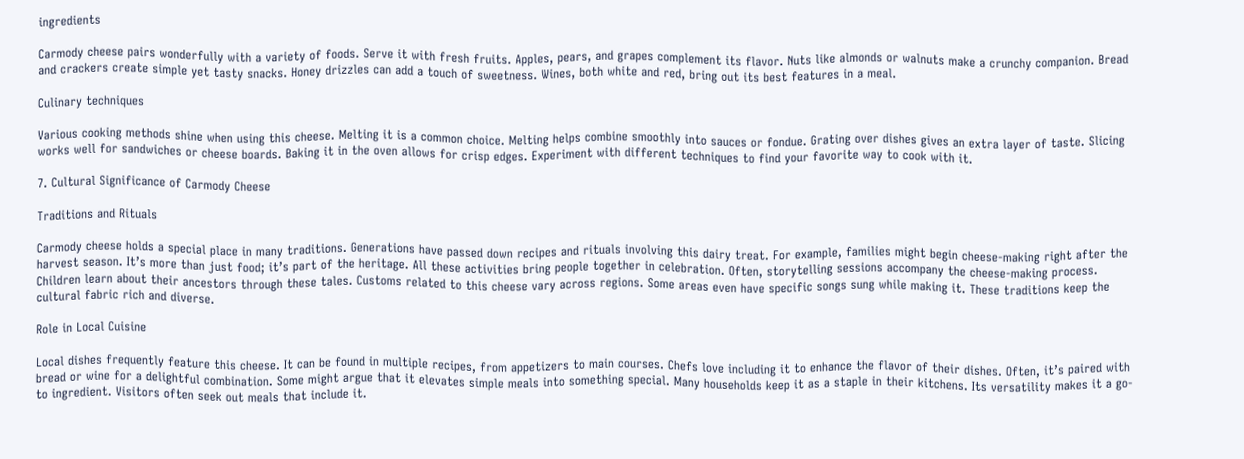ingredients

Carmody cheese pairs wonderfully with a variety of foods. Serve it with fresh fruits. Apples, pears, and grapes complement its flavor. Nuts like almonds or walnuts make a crunchy companion. Bread and crackers create simple yet tasty snacks. Honey drizzles can add a touch of sweetness. Wines, both white and red, bring out its best features in a meal.

Culinary techniques

Various cooking methods shine when using this cheese. Melting it is a common choice. Melting helps combine smoothly into sauces or fondue. Grating over dishes gives an extra layer of taste. Slicing works well for sandwiches or cheese boards. Baking it in the oven allows for crisp edges. Experiment with different techniques to find your favorite way to cook with it.

7. Cultural Significance of Carmody Cheese

Traditions and Rituals

Carmody cheese holds a special place in many traditions. Generations have passed down recipes and rituals involving this dairy treat. For example, families might begin cheese-making right after the harvest season. It’s more than just food; it’s part of the heritage. All these activities bring people together in celebration. Often, storytelling sessions accompany the cheese-making process. Children learn about their ancestors through these tales. Customs related to this cheese vary across regions. Some areas even have specific songs sung while making it. These traditions keep the cultural fabric rich and diverse.

Role in Local Cuisine

Local dishes frequently feature this cheese. It can be found in multiple recipes, from appetizers to main courses. Chefs love including it to enhance the flavor of their dishes. Often, it’s paired with bread or wine for a delightful combination. Some might argue that it elevates simple meals into something special. Many households keep it as a staple in their kitchens. Its versatility makes it a go-to ingredient. Visitors often seek out meals that include it.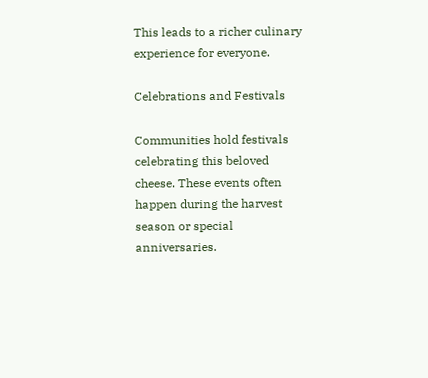This leads to a richer culinary experience for everyone.

Celebrations and Festivals

Communities hold festivals celebrating this beloved cheese. These events often happen during the harvest season or special anniversaries.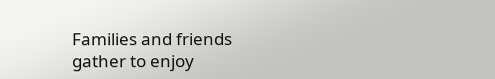Families and friends gather to enjoy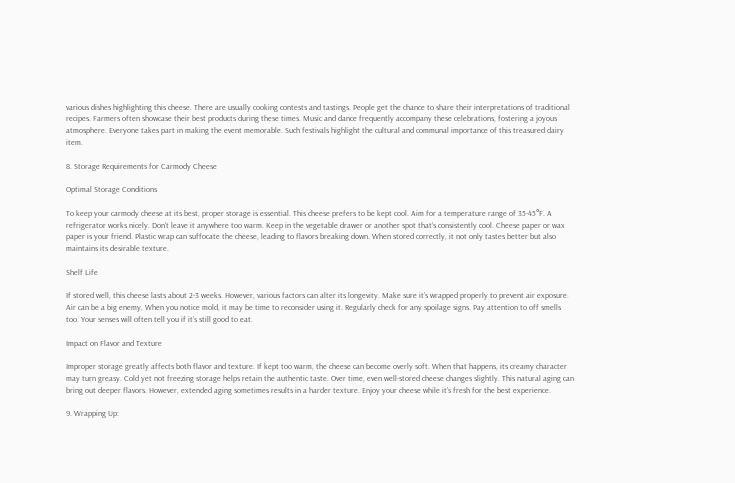various dishes highlighting this cheese. There are usually cooking contests and tastings. People get the chance to share their interpretations of traditional recipes. Farmers often showcase their best products during these times. Music and dance frequently accompany these celebrations, fostering a joyous atmosphere. Everyone takes part in making the event memorable. Such festivals highlight the cultural and communal importance of this treasured dairy item.

8. Storage Requirements for Carmody Cheese

Optimal Storage Conditions

To keep your carmody cheese at its best, proper storage is essential. This cheese prefers to be kept cool. Aim for a temperature range of 35-45°F. A refrigerator works nicely. Don’t leave it anywhere too warm. Keep in the vegetable drawer or another spot that’s consistently cool. Cheese paper or wax paper is your friend. Plastic wrap can suffocate the cheese, leading to flavors breaking down. When stored correctly, it not only tastes better but also maintains its desirable texture.

Shelf Life

If stored well, this cheese lasts about 2-3 weeks. However, various factors can alter its longevity. Make sure it’s wrapped properly to prevent air exposure. Air can be a big enemy. When you notice mold, it may be time to reconsider using it. Regularly check for any spoilage signs. Pay attention to off smells too. Your senses will often tell you if it’s still good to eat.

Impact on Flavor and Texture

Improper storage greatly affects both flavor and texture. If kept too warm, the cheese can become overly soft. When that happens, its creamy character may turn greasy. Cold yet not freezing storage helps retain the authentic taste. Over time, even well-stored cheese changes slightly. This natural aging can bring out deeper flavors. However, extended aging sometimes results in a harder texture. Enjoy your cheese while it’s fresh for the best experience.

9. Wrapping Up: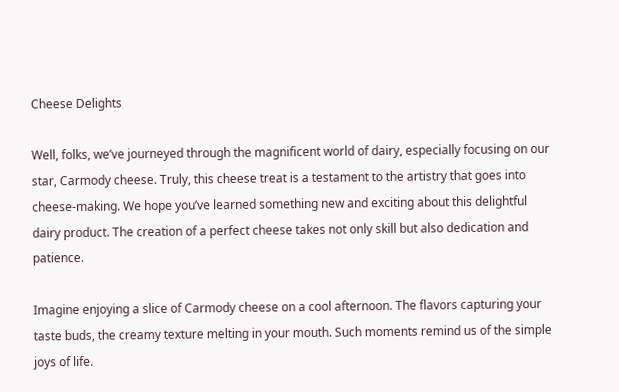Cheese Delights

Well, folks, we’ve journeyed through the magnificent world of dairy, especially focusing on our star, Carmody cheese. Truly, this cheese treat is a testament to the artistry that goes into cheese-making. We hope you’ve learned something new and exciting about this delightful dairy product. The creation of a perfect cheese takes not only skill but also dedication and patience.

Imagine enjoying a slice of Carmody cheese on a cool afternoon. The flavors capturing your taste buds, the creamy texture melting in your mouth. Such moments remind us of the simple joys of life.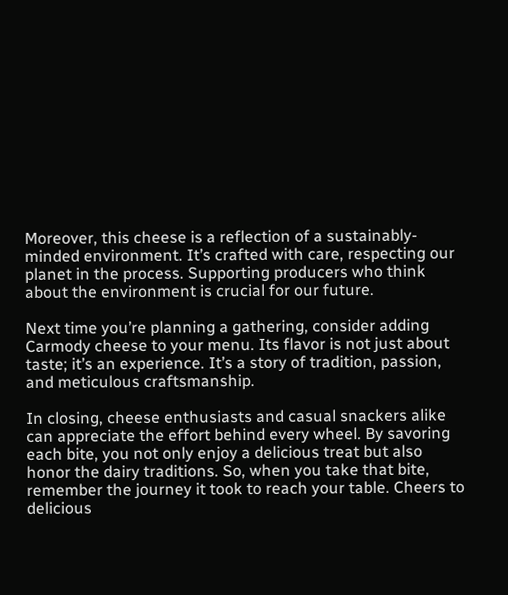Moreover, this cheese is a reflection of a sustainably-minded environment. It’s crafted with care, respecting our planet in the process. Supporting producers who think about the environment is crucial for our future.

Next time you’re planning a gathering, consider adding Carmody cheese to your menu. Its flavor is not just about taste; it’s an experience. It’s a story of tradition, passion, and meticulous craftsmanship.

In closing, cheese enthusiasts and casual snackers alike can appreciate the effort behind every wheel. By savoring each bite, you not only enjoy a delicious treat but also honor the dairy traditions. So, when you take that bite, remember the journey it took to reach your table. Cheers to delicious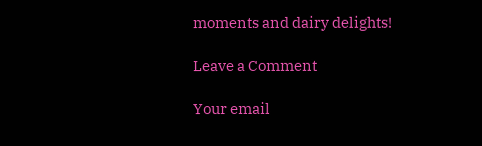moments and dairy delights!

Leave a Comment

Your email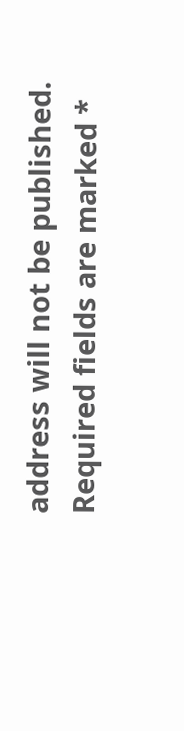address will not be published. Required fields are marked *